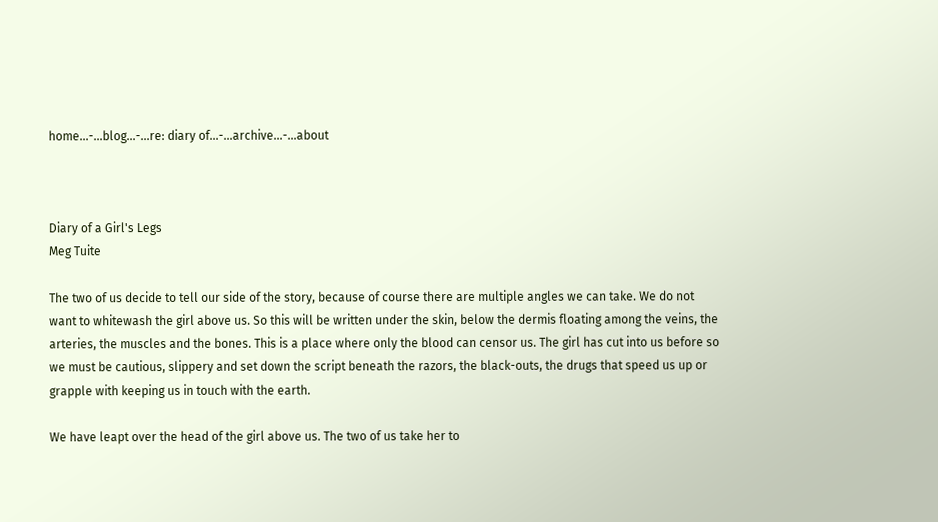home...-...blog...-...re: diary of...-...archive...-...about



Diary of a Girl's Legs
Meg Tuite

The two of us decide to tell our side of the story, because of course there are multiple angles we can take. We do not want to whitewash the girl above us. So this will be written under the skin, below the dermis floating among the veins, the arteries, the muscles and the bones. This is a place where only the blood can censor us. The girl has cut into us before so we must be cautious, slippery and set down the script beneath the razors, the black-outs, the drugs that speed us up or grapple with keeping us in touch with the earth.

We have leapt over the head of the girl above us. The two of us take her to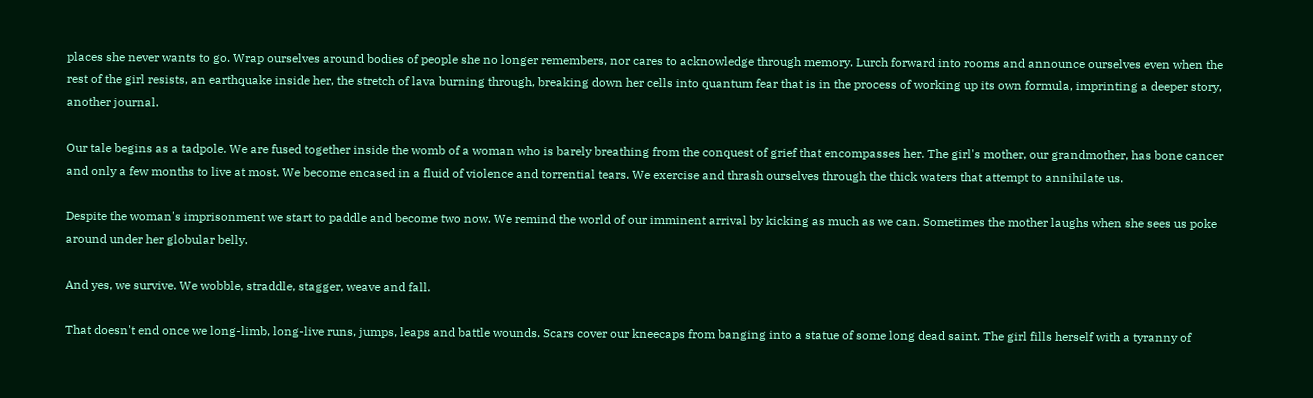places she never wants to go. Wrap ourselves around bodies of people she no longer remembers, nor cares to acknowledge through memory. Lurch forward into rooms and announce ourselves even when the rest of the girl resists, an earthquake inside her, the stretch of lava burning through, breaking down her cells into quantum fear that is in the process of working up its own formula, imprinting a deeper story, another journal.

Our tale begins as a tadpole. We are fused together inside the womb of a woman who is barely breathing from the conquest of grief that encompasses her. The girl's mother, our grandmother, has bone cancer and only a few months to live at most. We become encased in a fluid of violence and torrential tears. We exercise and thrash ourselves through the thick waters that attempt to annihilate us.

Despite the woman's imprisonment we start to paddle and become two now. We remind the world of our imminent arrival by kicking as much as we can. Sometimes the mother laughs when she sees us poke around under her globular belly.

And yes, we survive. We wobble, straddle, stagger, weave and fall.

That doesn't end once we long-limb, long-live runs, jumps, leaps and battle wounds. Scars cover our kneecaps from banging into a statue of some long dead saint. The girl fills herself with a tyranny of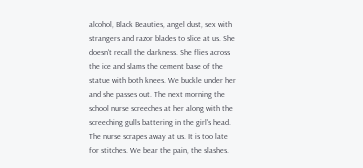alcohol, Black Beauties, angel dust, sex with strangers and razor blades to slice at us. She doesn't recall the darkness. She flies across the ice and slams the cement base of the statue with both knees. We buckle under her and she passes out. The next morning the school nurse screeches at her along with the screeching gulls battering in the girl's head. The nurse scrapes away at us. It is too late for stitches. We bear the pain, the slashes.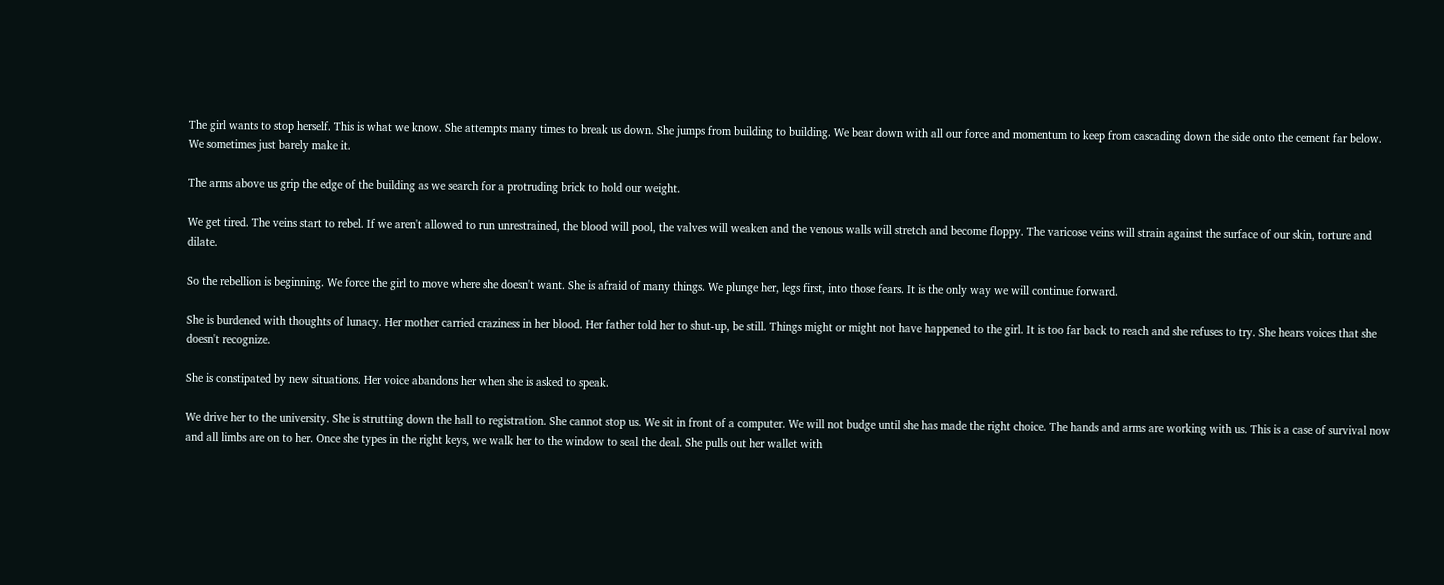The girl wants to stop herself. This is what we know. She attempts many times to break us down. She jumps from building to building. We bear down with all our force and momentum to keep from cascading down the side onto the cement far below. We sometimes just barely make it.

The arms above us grip the edge of the building as we search for a protruding brick to hold our weight.

We get tired. The veins start to rebel. If we aren't allowed to run unrestrained, the blood will pool, the valves will weaken and the venous walls will stretch and become floppy. The varicose veins will strain against the surface of our skin, torture and dilate.

So the rebellion is beginning. We force the girl to move where she doesn't want. She is afraid of many things. We plunge her, legs first, into those fears. It is the only way we will continue forward.

She is burdened with thoughts of lunacy. Her mother carried craziness in her blood. Her father told her to shut-up, be still. Things might or might not have happened to the girl. It is too far back to reach and she refuses to try. She hears voices that she doesn't recognize.

She is constipated by new situations. Her voice abandons her when she is asked to speak.

We drive her to the university. She is strutting down the hall to registration. She cannot stop us. We sit in front of a computer. We will not budge until she has made the right choice. The hands and arms are working with us. This is a case of survival now and all limbs are on to her. Once she types in the right keys, we walk her to the window to seal the deal. She pulls out her wallet with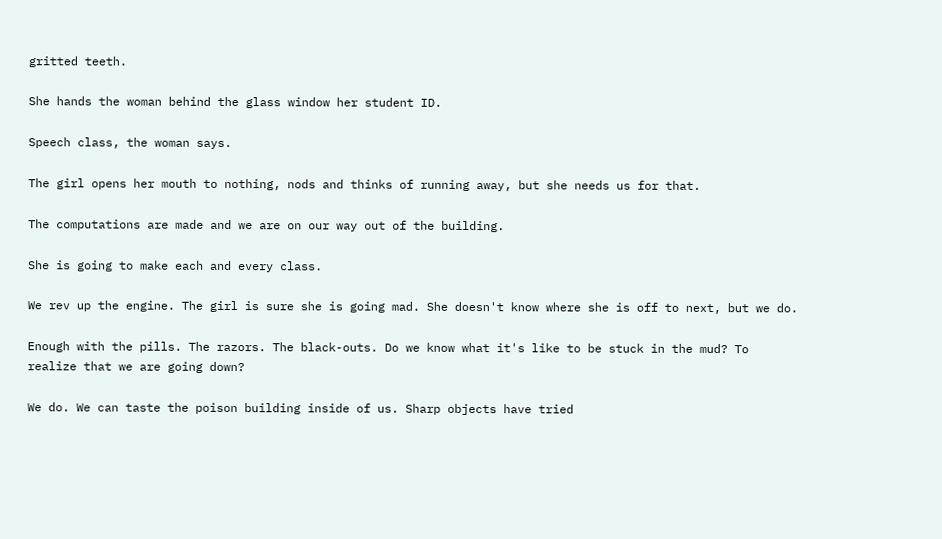gritted teeth.

She hands the woman behind the glass window her student ID.

Speech class, the woman says.

The girl opens her mouth to nothing, nods and thinks of running away, but she needs us for that.

The computations are made and we are on our way out of the building.

She is going to make each and every class.

We rev up the engine. The girl is sure she is going mad. She doesn't know where she is off to next, but we do.

Enough with the pills. The razors. The black-outs. Do we know what it's like to be stuck in the mud? To realize that we are going down?

We do. We can taste the poison building inside of us. Sharp objects have tried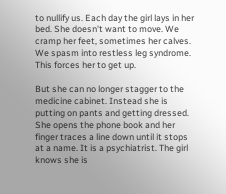to nullify us. Each day the girl lays in her bed. She doesn't want to move. We cramp her feet, sometimes her calves. We spasm into restless leg syndrome. This forces her to get up.

But she can no longer stagger to the medicine cabinet. Instead she is putting on pants and getting dressed. She opens the phone book and her finger traces a line down until it stops at a name. It is a psychiatrist. The girl knows she is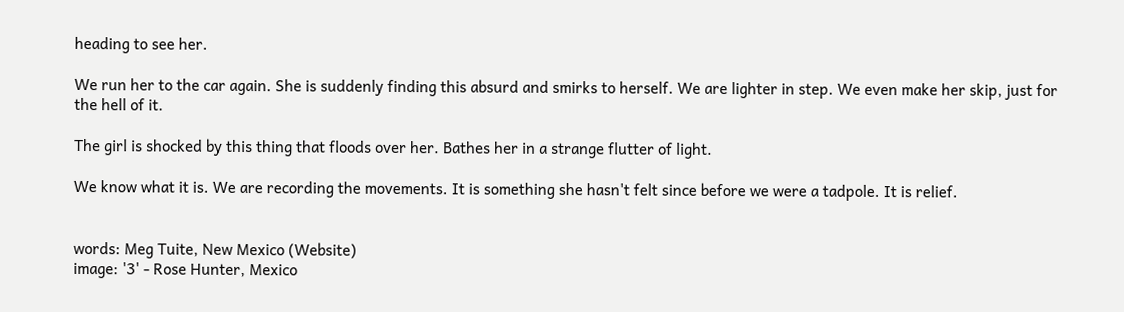heading to see her.

We run her to the car again. She is suddenly finding this absurd and smirks to herself. We are lighter in step. We even make her skip, just for the hell of it.

The girl is shocked by this thing that floods over her. Bathes her in a strange flutter of light.

We know what it is. We are recording the movements. It is something she hasn't felt since before we were a tadpole. It is relief.


words: Meg Tuite, New Mexico (Website)
image: '3' - Rose Hunter, Mexico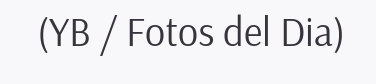(YB / Fotos del Dia)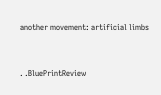another movement: artificial limbs


. .BluePrintReview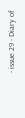- issue 29 - Diary of